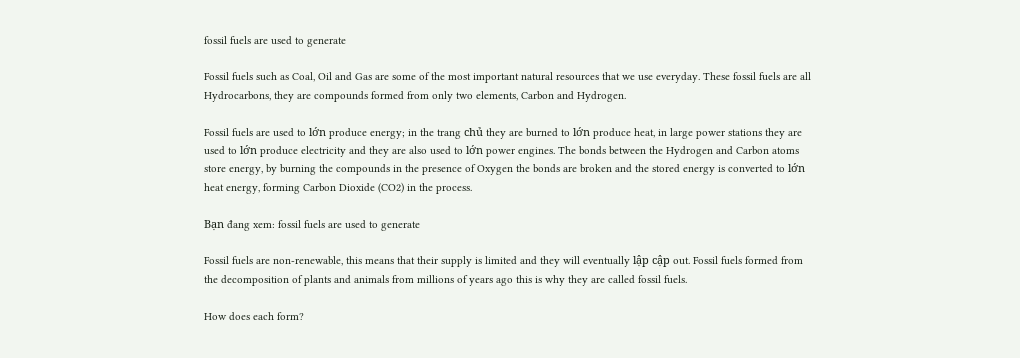fossil fuels are used to generate

Fossil fuels such as Coal, Oil and Gas are some of the most important natural resources that we use everyday. These fossil fuels are all Hydrocarbons, they are compounds formed from only two elements, Carbon and Hydrogen.

Fossil fuels are used to lớn produce energy; in the trang chủ they are burned to lớn produce heat, in large power stations they are used to lớn produce electricity and they are also used to lớn power engines. The bonds between the Hydrogen and Carbon atoms store energy, by burning the compounds in the presence of Oxygen the bonds are broken and the stored energy is converted to lớn heat energy, forming Carbon Dioxide (CO2) in the process.

Bạn đang xem: fossil fuels are used to generate

Fossil fuels are non-renewable, this means that their supply is limited and they will eventually lập cập out. Fossil fuels formed from the decomposition of plants and animals from millions of years ago this is why they are called fossil fuels.

How does each form?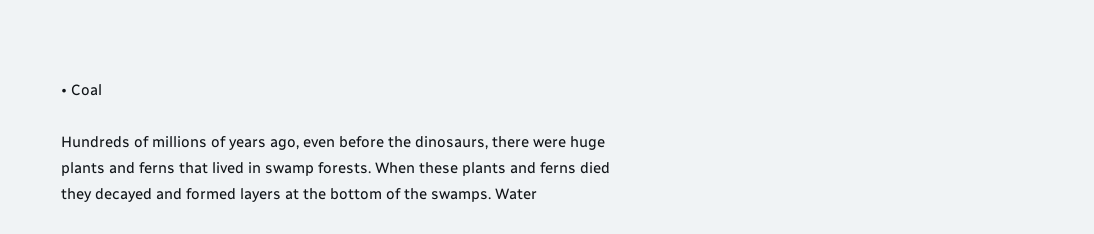• Coal

Hundreds of millions of years ago, even before the dinosaurs, there were huge plants and ferns that lived in swamp forests. When these plants and ferns died they decayed and formed layers at the bottom of the swamps. Water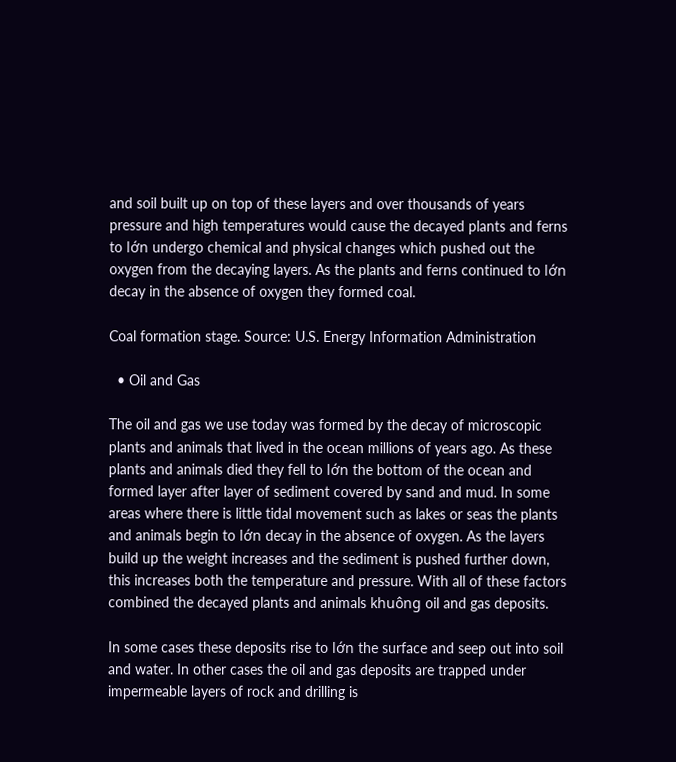and soil built up on top of these layers and over thousands of years pressure and high temperatures would cause the decayed plants and ferns to lớn undergo chemical and physical changes which pushed out the oxygen from the decaying layers. As the plants and ferns continued to lớn decay in the absence of oxygen they formed coal.

Coal formation stage. Source: U.S. Energy Information Administration

  • Oil and Gas

The oil and gas we use today was formed by the decay of microscopic plants and animals that lived in the ocean millions of years ago. As these plants and animals died they fell to lớn the bottom of the ocean and formed layer after layer of sediment covered by sand and mud. In some areas where there is little tidal movement such as lakes or seas the plants and animals begin to lớn decay in the absence of oxygen. As the layers build up the weight increases and the sediment is pushed further down, this increases both the temperature and pressure. With all of these factors combined the decayed plants and animals khuông oil and gas deposits.

In some cases these deposits rise to lớn the surface and seep out into soil and water. In other cases the oil and gas deposits are trapped under impermeable layers of rock and drilling is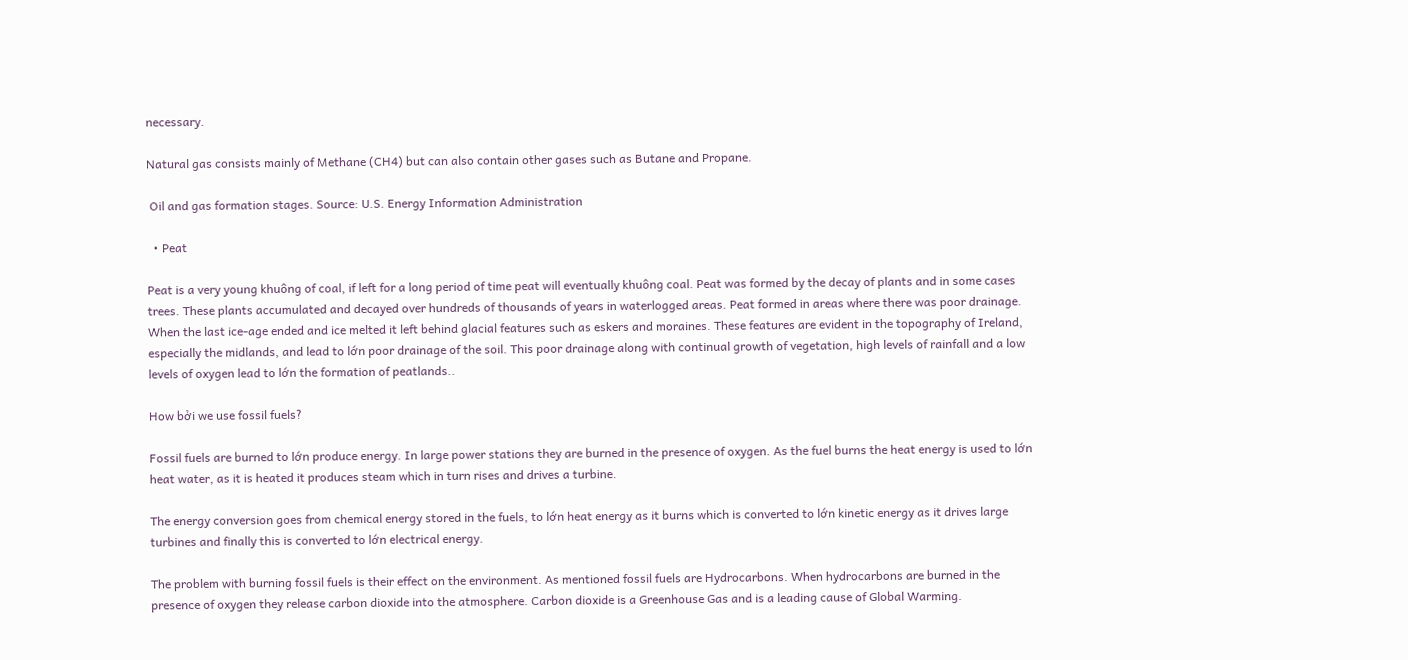necessary.

Natural gas consists mainly of Methane (CH4) but can also contain other gases such as Butane and Propane.

 Oil and gas formation stages. Source: U.S. Energy Information Administration

  • Peat

Peat is a very young khuông of coal, if left for a long period of time peat will eventually khuông coal. Peat was formed by the decay of plants and in some cases trees. These plants accumulated and decayed over hundreds of thousands of years in waterlogged areas. Peat formed in areas where there was poor drainage. When the last ice-age ended and ice melted it left behind glacial features such as eskers and moraines. These features are evident in the topography of Ireland, especially the midlands, and lead to lớn poor drainage of the soil. This poor drainage along with continual growth of vegetation, high levels of rainfall and a low levels of oxygen lead to lớn the formation of peatlands..

How bởi we use fossil fuels?

Fossil fuels are burned to lớn produce energy. In large power stations they are burned in the presence of oxygen. As the fuel burns the heat energy is used to lớn heat water, as it is heated it produces steam which in turn rises and drives a turbine.

The energy conversion goes from chemical energy stored in the fuels, to lớn heat energy as it burns which is converted to lớn kinetic energy as it drives large turbines and finally this is converted to lớn electrical energy.

The problem with burning fossil fuels is their effect on the environment. As mentioned fossil fuels are Hydrocarbons. When hydrocarbons are burned in the presence of oxygen they release carbon dioxide into the atmosphere. Carbon dioxide is a Greenhouse Gas and is a leading cause of Global Warming.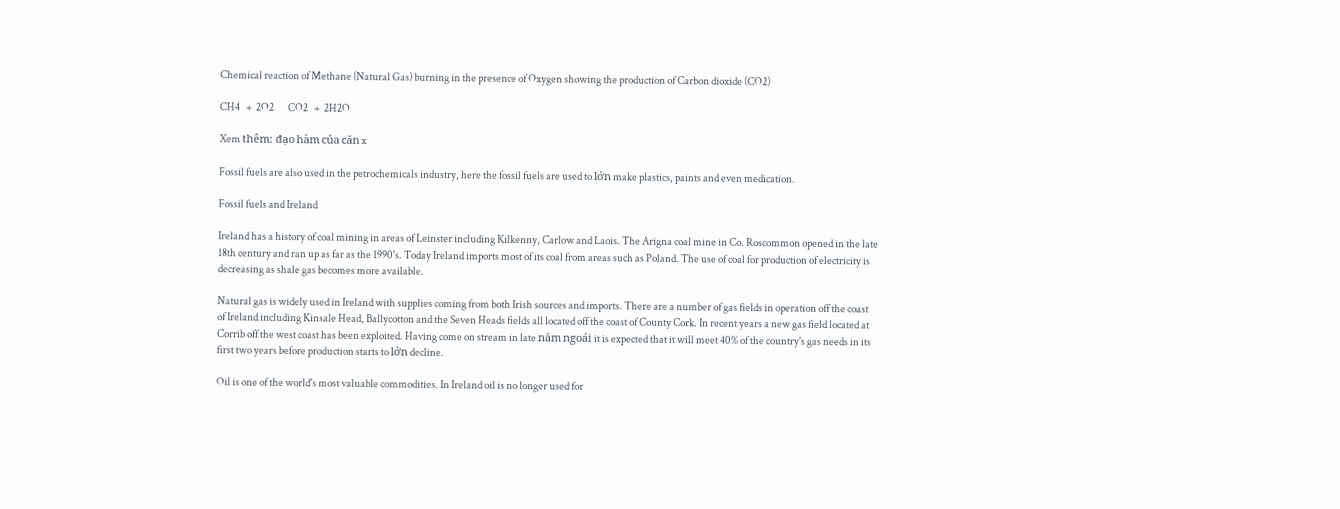Chemical reaction of Methane (Natural Gas) burning in the presence of Oxygen showing the production of Carbon dioxide (CO2)

CH4   +  2O2       CO2   +  2H2O

Xem thêm: đạo hàm của căn x

Fossil fuels are also used in the petrochemicals industry, here the fossil fuels are used to lớn make plastics, paints and even medication.

Fossil fuels and Ireland

Ireland has a history of coal mining in areas of Leinster including Kilkenny, Carlow and Laois. The Arigna coal mine in Co. Roscommon opened in the late 18th century and ran up as far as the 1990's. Today Ireland imports most of its coal from areas such as Poland. The use of coal for production of electricity is decreasing as shale gas becomes more available.

Natural gas is widely used in Ireland with supplies coming from both Irish sources and imports. There are a number of gas fields in operation off the coast of Ireland including Kinsale Head, Ballycotton and the Seven Heads fields all located off the coast of County Cork. In recent years a new gas field located at Corrib off the west coast has been exploited. Having come on stream in late năm ngoái it is expected that it will meet 40% of the country's gas needs in its first two years before production starts to lớn decline.

Oil is one of the world's most valuable commodities. In Ireland oil is no longer used for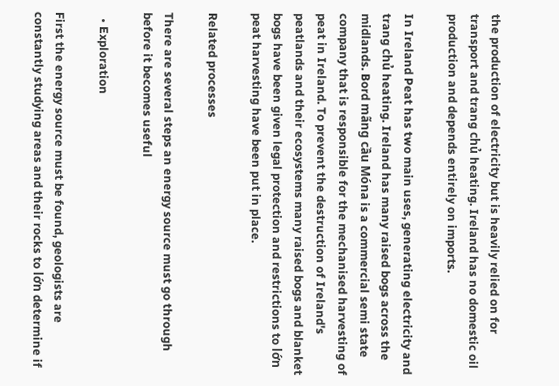the production of electricity but is heavily relied on for transport and trang chủ heating. Ireland has no domestic oil production and depends entirely on imports.

In Ireland Peat has two main uses, generating electricity and trang chủ heating. Ireland has many raised bogs across the midlands. Bord mãng cầu Móna is a commercial semi state company that is responsible for the mechanised harvesting of peat in Ireland. To prevent the destruction of Ireland's peatlands and their ecosystems many raised bogs and blanket bogs have been given legal protection and restrictions to lớn peat harvesting have been put in place.

Related processes

There are several steps an energy source must go through before it becomes useful

  • Exploration

First the energy source must be found, geologists are constantly studying areas and their rocks to lớn determine if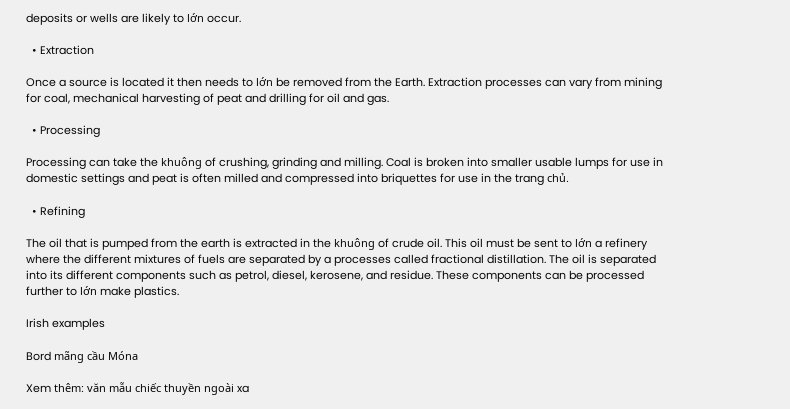deposits or wells are likely to lớn occur.

  • Extraction

Once a source is located it then needs to lớn be removed from the Earth. Extraction processes can vary from mining for coal, mechanical harvesting of peat and drilling for oil and gas.

  • Processing

Processing can take the khuông of crushing, grinding and milling. Coal is broken into smaller usable lumps for use in domestic settings and peat is often milled and compressed into briquettes for use in the trang chủ.

  • Refining

The oil that is pumped from the earth is extracted in the khuông of crude oil. This oil must be sent to lớn a refinery where the different mixtures of fuels are separated by a processes called fractional distillation. The oil is separated into its different components such as petrol, diesel, kerosene, and residue. These components can be processed further to lớn make plastics.

Irish examples

Bord mãng cầu Móna

Xem thêm: văn mẫu chiếc thuyền ngoài xa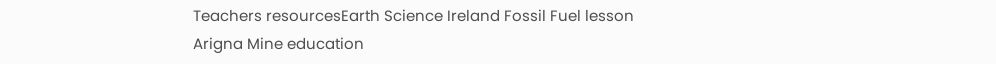Teachers resourcesEarth Science Ireland Fossil Fuel lesson
Arigna Mine education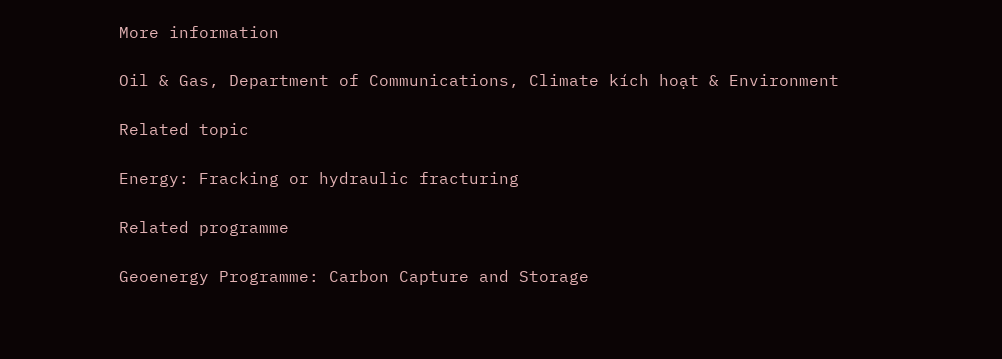More information

Oil & Gas, Department of Communications, Climate kích hoạt & Environment

Related topic

Energy: Fracking or hydraulic fracturing

Related programme

Geoenergy Programme: Carbon Capture and Storage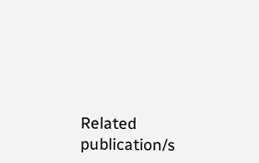Related publication/s